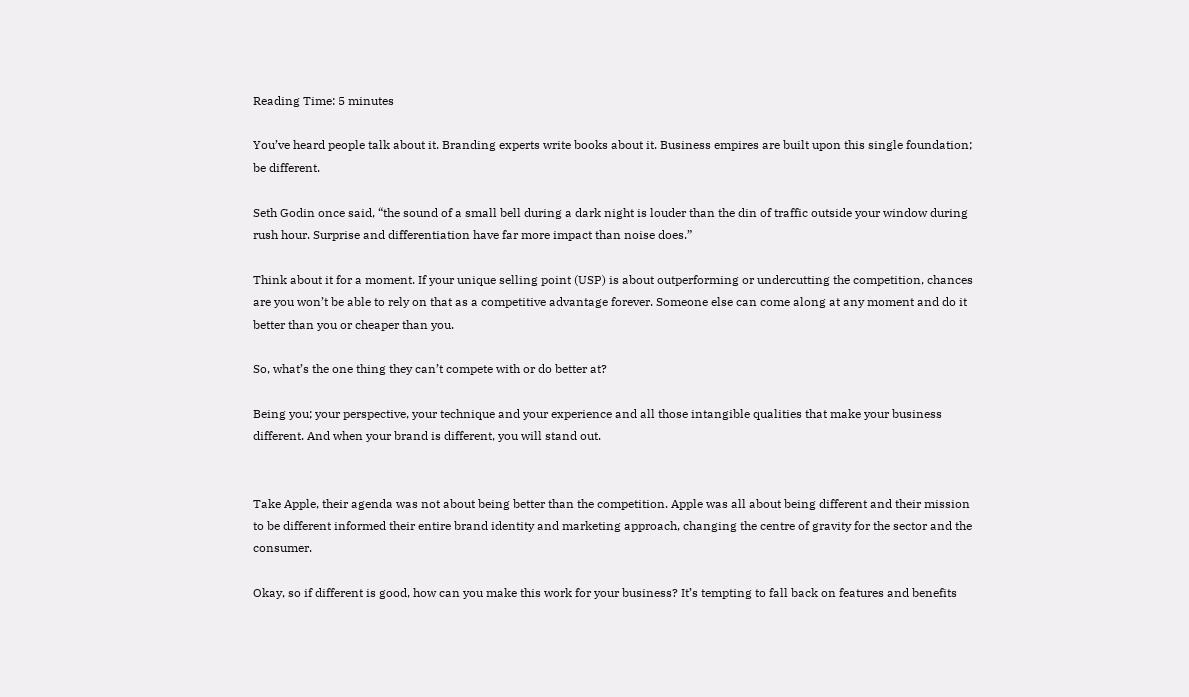Reading Time: 5 minutes

You’ve heard people talk about it. Branding experts write books about it. Business empires are built upon this single foundation; be different.

Seth Godin once said, “the sound of a small bell during a dark night is louder than the din of traffic outside your window during rush hour. Surprise and differentiation have far more impact than noise does.”

Think about it for a moment. If your unique selling point (USP) is about outperforming or undercutting the competition, chances are you won’t be able to rely on that as a competitive advantage forever. Someone else can come along at any moment and do it better than you or cheaper than you.

So, what’s the one thing they can’t compete with or do better at?

Being you; your perspective, your technique and your experience and all those intangible qualities that make your business different. And when your brand is different, you will stand out.


Take Apple, their agenda was not about being better than the competition. Apple was all about being different and their mission to be different informed their entire brand identity and marketing approach, changing the centre of gravity for the sector and the consumer.

Okay, so if different is good, how can you make this work for your business? It’s tempting to fall back on features and benefits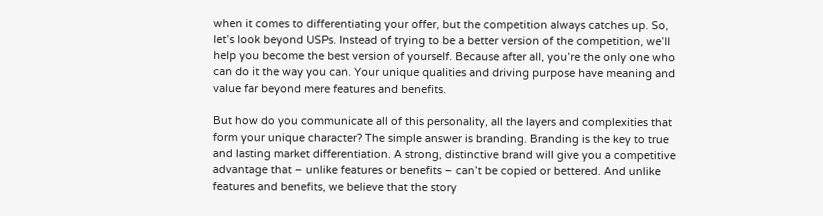when it comes to differentiating your offer, but the competition always catches up. So, let’s look beyond USPs. Instead of trying to be a better version of the competition, we’ll help you become the best version of yourself. Because after all, you’re the only one who can do it the way you can. Your unique qualities and driving purpose have meaning and value far beyond mere features and benefits.

But how do you communicate all of this personality, all the layers and complexities that form your unique character? The simple answer is branding. Branding is the key to true and lasting market differentiation. A strong, distinctive brand will give you a competitive advantage that – unlike features or benefits – can’t be copied or bettered. And unlike features and benefits, we believe that the story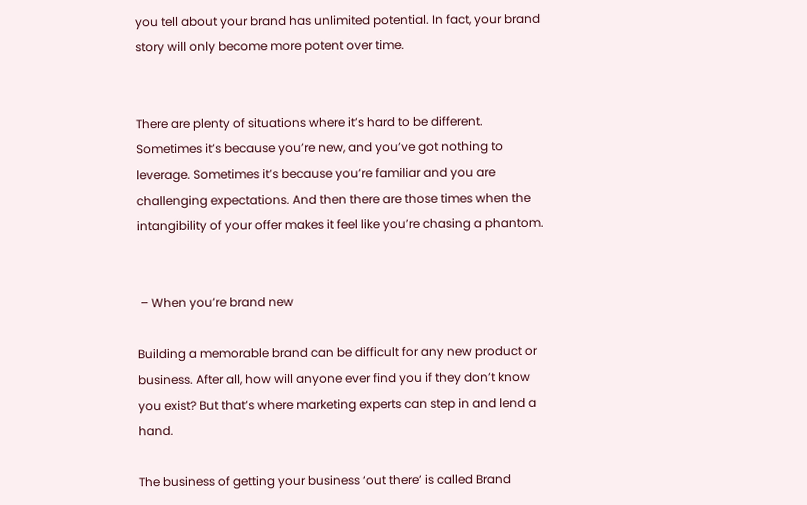you tell about your brand has unlimited potential. In fact, your brand story will only become more potent over time.


There are plenty of situations where it’s hard to be different. Sometimes it’s because you’re new, and you’ve got nothing to leverage. Sometimes it’s because you’re familiar and you are challenging expectations. And then there are those times when the intangibility of your offer makes it feel like you’re chasing a phantom.


 – When you’re brand new

Building a memorable brand can be difficult for any new product or business. After all, how will anyone ever find you if they don’t know you exist? But that’s where marketing experts can step in and lend a hand.

The business of getting your business ‘out there’ is called Brand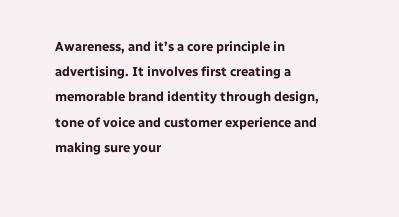Awareness, and it’s a core principle in advertising. It involves first creating a memorable brand identity through design, tone of voice and customer experience and making sure your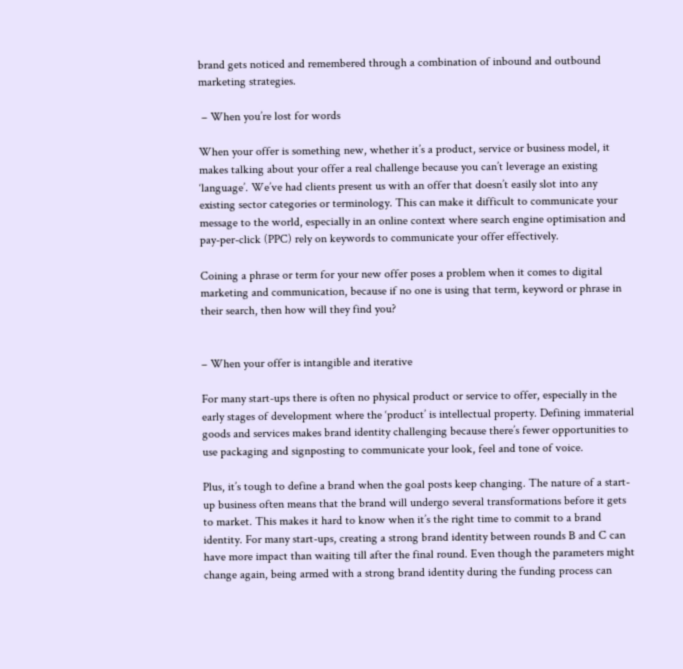brand gets noticed and remembered through a combination of inbound and outbound marketing strategies.

 – When you’re lost for words

When your offer is something new, whether it’s a product, service or business model, it makes talking about your offer a real challenge because you can’t leverage an existing ‘language’. We’ve had clients present us with an offer that doesn’t easily slot into any existing sector categories or terminology. This can make it difficult to communicate your message to the world, especially in an online context where search engine optimisation and pay-per-click (PPC) rely on keywords to communicate your offer effectively.

Coining a phrase or term for your new offer poses a problem when it comes to digital marketing and communication, because if no one is using that term, keyword or phrase in their search, then how will they find you?


– When your offer is intangible and iterative

For many start-ups there is often no physical product or service to offer, especially in the early stages of development where the ‘product’ is intellectual property. Defining immaterial goods and services makes brand identity challenging because there’s fewer opportunities to use packaging and signposting to communicate your look, feel and tone of voice.

Plus, it’s tough to define a brand when the goal posts keep changing. The nature of a start-up business often means that the brand will undergo several transformations before it gets to market. This makes it hard to know when it’s the right time to commit to a brand identity. For many start-ups, creating a strong brand identity between rounds B and C can have more impact than waiting till after the final round. Even though the parameters might change again, being armed with a strong brand identity during the funding process can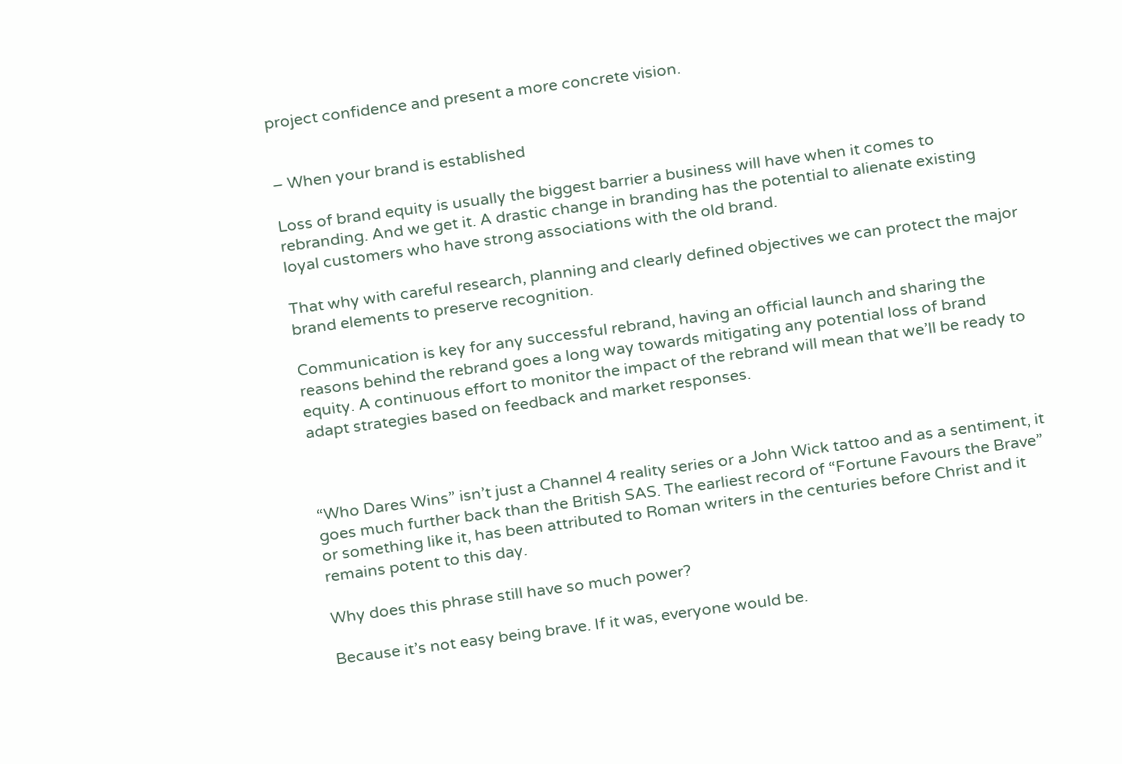project confidence and present a more concrete vision.


– When your brand is established

Loss of brand equity is usually the biggest barrier a business will have when it comes to rebranding. And we get it. A drastic change in branding has the potential to alienate existing loyal customers who have strong associations with the old brand.

That why with careful research, planning and clearly defined objectives we can protect the major brand elements to preserve recognition.

Communication is key for any successful rebrand, having an official launch and sharing the reasons behind the rebrand goes a long way towards mitigating any potential loss of brand equity. A continuous effort to monitor the impact of the rebrand will mean that we’ll be ready to adapt strategies based on feedback and market responses.



“Who Dares Wins” isn’t just a Channel 4 reality series or a John Wick tattoo and as a sentiment, it goes much further back than the British SAS. The earliest record of “Fortune Favours the Brave” or something like it, has been attributed to Roman writers in the centuries before Christ and it remains potent to this day.

Why does this phrase still have so much power?

Because it’s not easy being brave. If it was, everyone would be.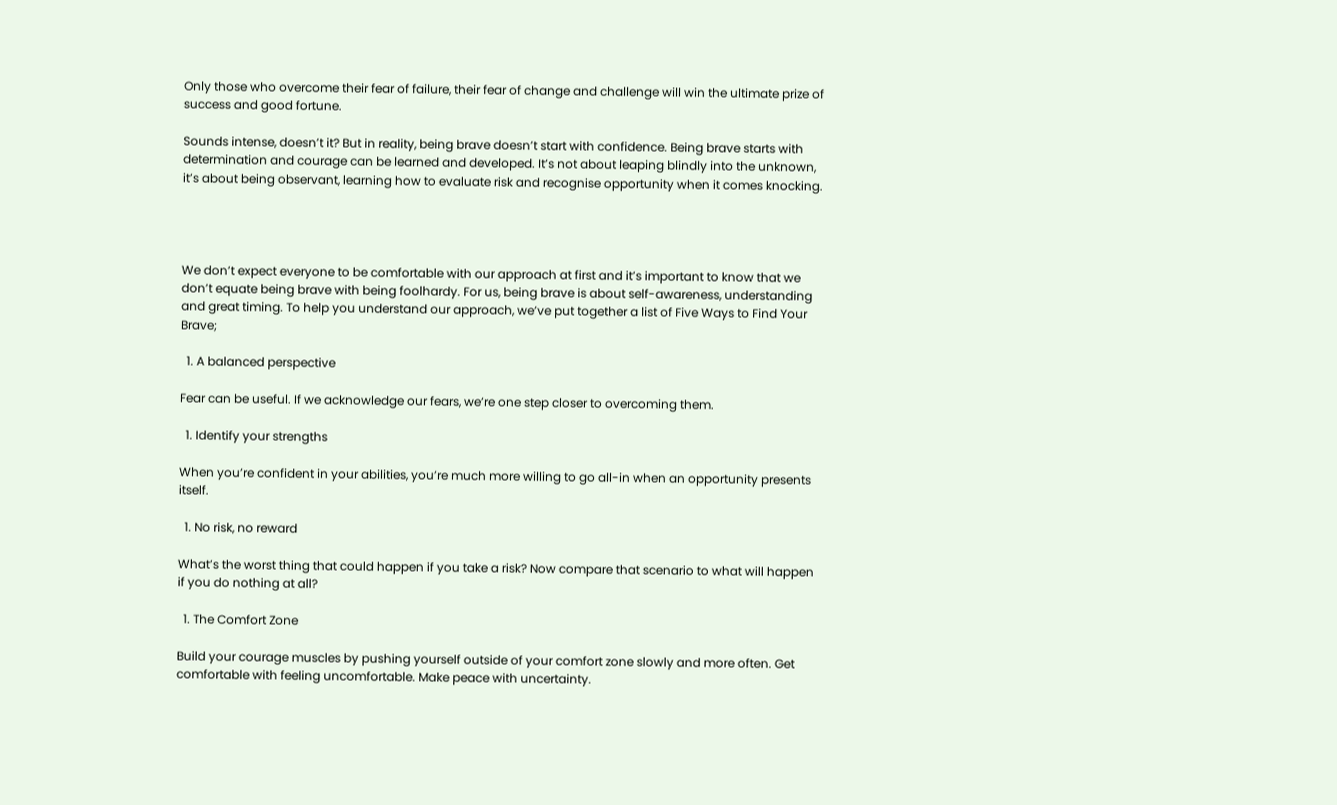Only those who overcome their fear of failure, their fear of change and challenge will win the ultimate prize of success and good fortune.

Sounds intense, doesn’t it? But in reality, being brave doesn’t start with confidence. Being brave starts with determination and courage can be learned and developed. It’s not about leaping blindly into the unknown, it’s about being observant, learning how to evaluate risk and recognise opportunity when it comes knocking.




We don’t expect everyone to be comfortable with our approach at first and it’s important to know that we don’t equate being brave with being foolhardy. For us, being brave is about self-awareness, understanding and great timing. To help you understand our approach, we’ve put together a list of Five Ways to Find Your Brave;

  1. A balanced perspective

Fear can be useful. If we acknowledge our fears, we’re one step closer to overcoming them.

  1. Identify your strengths

When you’re confident in your abilities, you’re much more willing to go all-in when an opportunity presents itself.

  1. No risk, no reward

What’s the worst thing that could happen if you take a risk? Now compare that scenario to what will happen if you do nothing at all?

  1. The Comfort Zone

Build your courage muscles by pushing yourself outside of your comfort zone slowly and more often. Get comfortable with feeling uncomfortable. Make peace with uncertainty.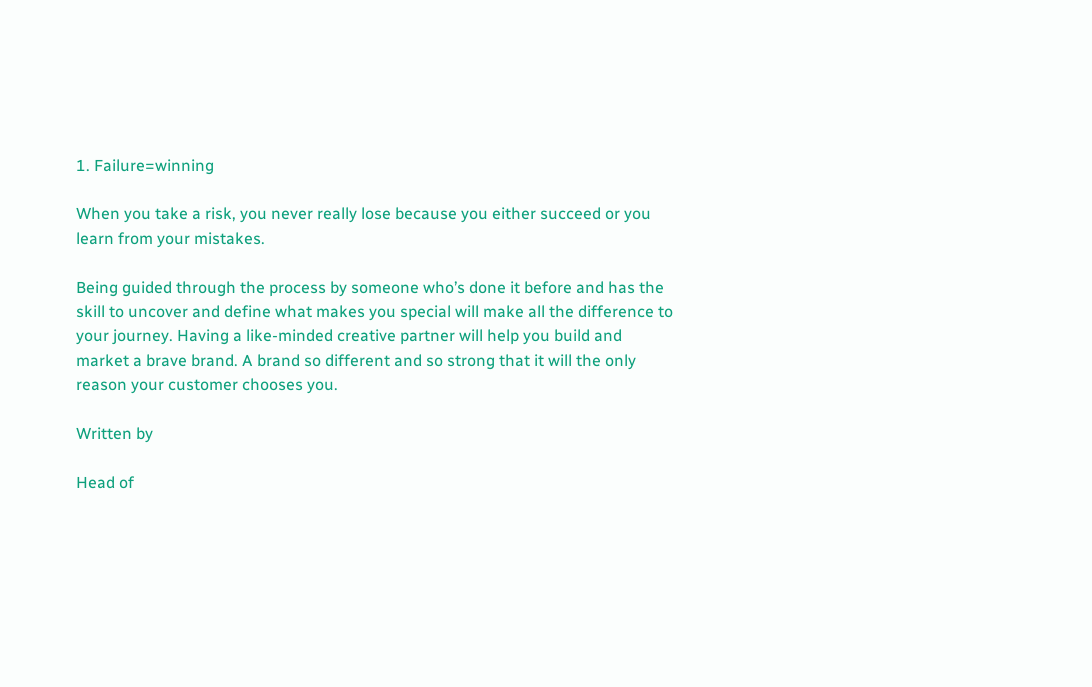1. Failure=winning

When you take a risk, you never really lose because you either succeed or you learn from your mistakes.

Being guided through the process by someone who’s done it before and has the skill to uncover and define what makes you special will make all the difference to your journey. Having a like-minded creative partner will help you build and market a brave brand. A brand so different and so strong that it will the only reason your customer chooses you.

Written by

Head of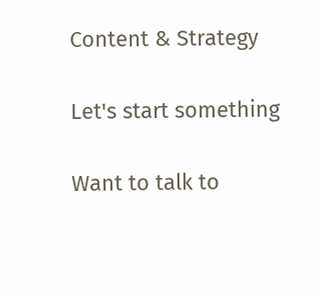Content & Strategy

Let's start something

Want to talk to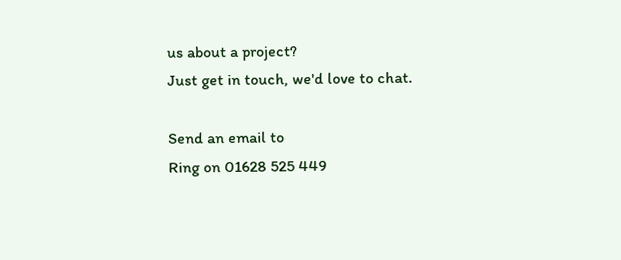us about a project?
Just get in touch, we'd love to chat.

Send an email to
Ring on 01628 525 449